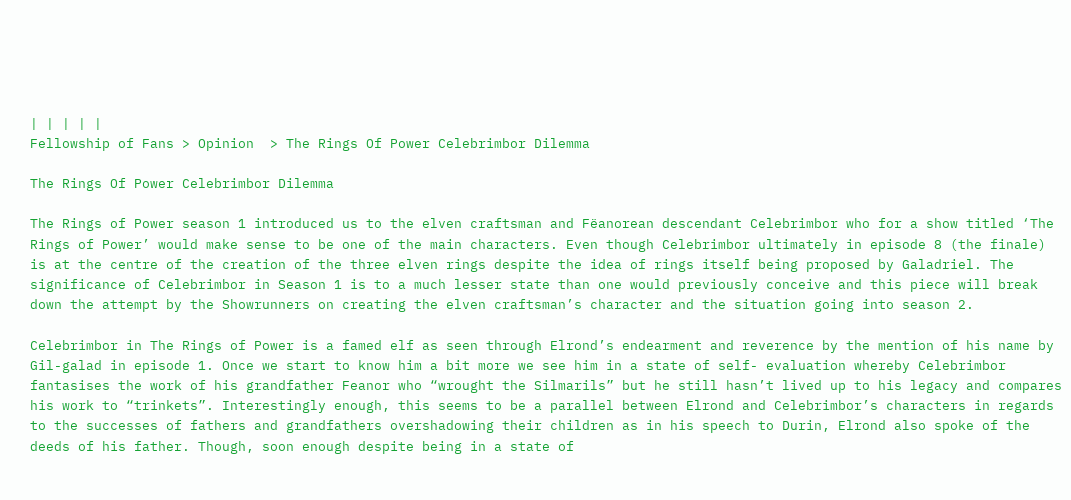| | | | |
Fellowship of Fans > Opinion  > The Rings Of Power Celebrimbor Dilemma

The Rings Of Power Celebrimbor Dilemma

The Rings of Power season 1 introduced us to the elven craftsman and Fëanorean descendant Celebrimbor who for a show titled ‘The Rings of Power’ would make sense to be one of the main characters. Even though Celebrimbor ultimately in episode 8 (the finale) is at the centre of the creation of the three elven rings despite the idea of rings itself being proposed by Galadriel. The significance of Celebrimbor in Season 1 is to a much lesser state than one would previously conceive and this piece will break down the attempt by the Showrunners on creating the elven craftsman’s character and the situation going into season 2.

Celebrimbor in The Rings of Power is a famed elf as seen through Elrond’s endearment and reverence by the mention of his name by Gil-galad in episode 1. Once we start to know him a bit more we see him in a state of self- evaluation whereby Celebrimbor fantasises the work of his grandfather Feanor who “wrought the Silmarils” but he still hasn’t lived up to his legacy and compares his work to “trinkets”. Interestingly enough, this seems to be a parallel between Elrond and Celebrimbor’s characters in regards to the successes of fathers and grandfathers overshadowing their children as in his speech to Durin, Elrond also spoke of the deeds of his father. Though, soon enough despite being in a state of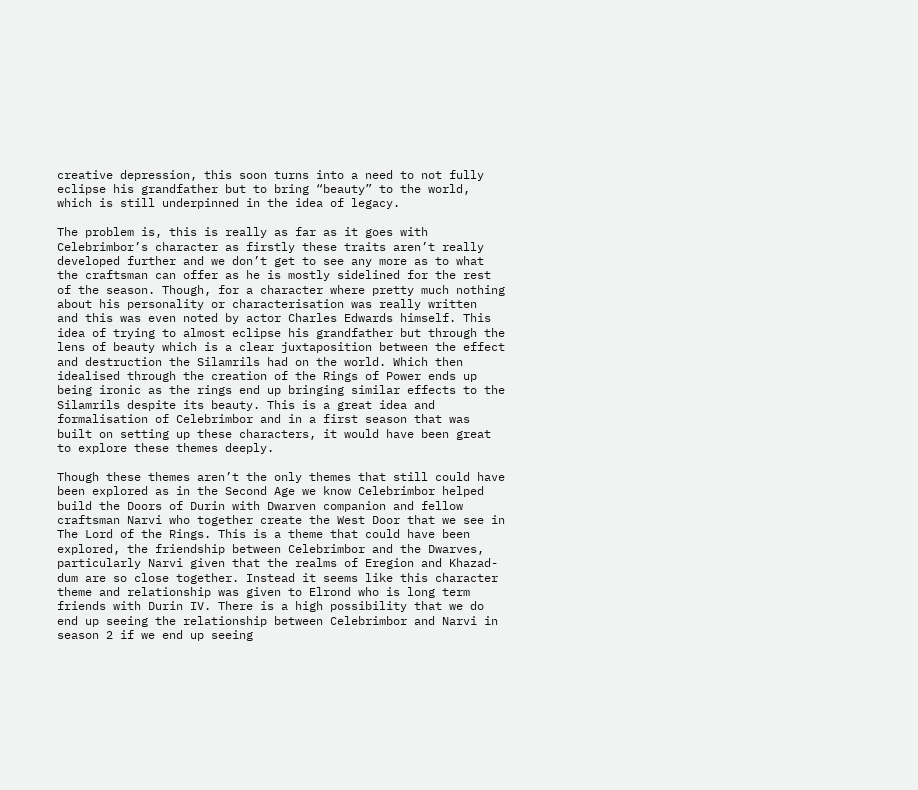creative depression, this soon turns into a need to not fully eclipse his grandfather but to bring “beauty” to the world, which is still underpinned in the idea of legacy.

The problem is, this is really as far as it goes with Celebrimbor’s character as firstly these traits aren’t really developed further and we don’t get to see any more as to what the craftsman can offer as he is mostly sidelined for the rest of the season. Though, for a character where pretty much nothing about his personality or characterisation was really written  and this was even noted by actor Charles Edwards himself. This idea of trying to almost eclipse his grandfather but through the lens of beauty which is a clear juxtaposition between the effect and destruction the Silamrils had on the world. Which then idealised through the creation of the Rings of Power ends up being ironic as the rings end up bringing similar effects to the Silamrils despite its beauty. This is a great idea and formalisation of Celebrimbor and in a first season that was built on setting up these characters, it would have been great to explore these themes deeply.

Though these themes aren’t the only themes that still could have been explored as in the Second Age we know Celebrimbor helped build the Doors of Durin with Dwarven companion and fellow craftsman Narvi who together create the West Door that we see in The Lord of the Rings. This is a theme that could have been explored, the friendship between Celebrimbor and the Dwarves, particularly Narvi given that the realms of Eregion and Khazad-dum are so close together. Instead it seems like this character theme and relationship was given to Elrond who is long term friends with Durin IV. There is a high possibility that we do end up seeing the relationship between Celebrimbor and Narvi in season 2 if we end up seeing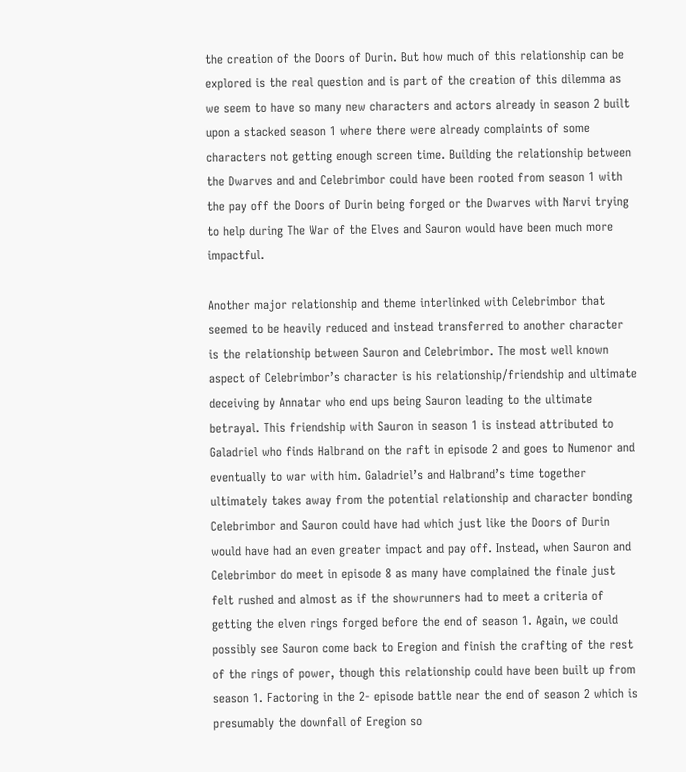the creation of the Doors of Durin. But how much of this relationship can be explored is the real question and is part of the creation of this dilemma as we seem to have so many new characters and actors already in season 2 built upon a stacked season 1 where there were already complaints of some characters not getting enough screen time. Building the relationship between the Dwarves and and Celebrimbor could have been rooted from season 1 with the pay off the Doors of Durin being forged or the Dwarves with Narvi trying to help during The War of the Elves and Sauron would have been much more impactful.

Another major relationship and theme interlinked with Celebrimbor that seemed to be heavily reduced and instead transferred to another character is the relationship between Sauron and Celebrimbor. The most well known aspect of Celebrimbor’s character is his relationship/friendship and ultimate deceiving by Annatar who end ups being Sauron leading to the ultimate betrayal. This friendship with Sauron in season 1 is instead attributed to Galadriel who finds Halbrand on the raft in episode 2 and goes to Numenor and eventually to war with him. Galadriel’s and Halbrand’s time together ultimately takes away from the potential relationship and character bonding Celebrimbor and Sauron could have had which just like the Doors of Durin would have had an even greater impact and pay off. Instead, when Sauron and Celebrimbor do meet in episode 8 as many have complained the finale just felt rushed and almost as if the showrunners had to meet a criteria of getting the elven rings forged before the end of season 1. Again, we could possibly see Sauron come back to Eregion and finish the crafting of the rest of the rings of power, though this relationship could have been built up from season 1. Factoring in the 2- episode battle near the end of season 2 which is presumably the downfall of Eregion so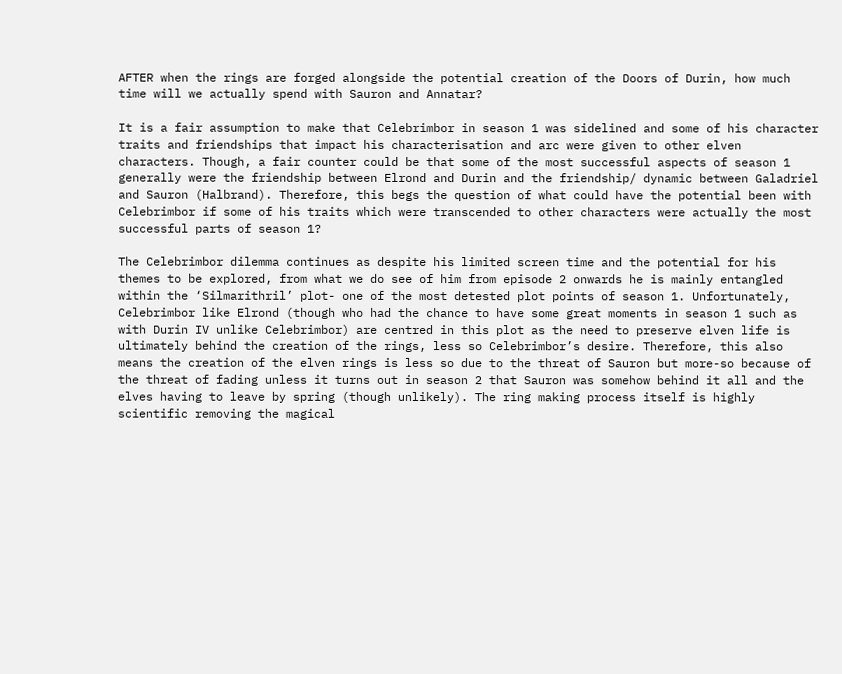AFTER when the rings are forged alongside the potential creation of the Doors of Durin, how much time will we actually spend with Sauron and Annatar?

It is a fair assumption to make that Celebrimbor in season 1 was sidelined and some of his character traits and friendships that impact his characterisation and arc were given to other elven characters. Though, a fair counter could be that some of the most successful aspects of season 1 generally were the friendship between Elrond and Durin and the friendship/ dynamic between Galadriel and Sauron (Halbrand). Therefore, this begs the question of what could have the potential been with Celebrimbor if some of his traits which were transcended to other characters were actually the most successful parts of season 1?

The Celebrimbor dilemma continues as despite his limited screen time and the potential for his themes to be explored, from what we do see of him from episode 2 onwards he is mainly entangled within the ‘Silmarithril’ plot- one of the most detested plot points of season 1. Unfortunately, Celebrimbor like Elrond (though who had the chance to have some great moments in season 1 such as with Durin IV unlike Celebrimbor) are centred in this plot as the need to preserve elven life is ultimately behind the creation of the rings, less so Celebrimbor’s desire. Therefore, this also means the creation of the elven rings is less so due to the threat of Sauron but more-so because of the threat of fading unless it turns out in season 2 that Sauron was somehow behind it all and the elves having to leave by spring (though unlikely). The ring making process itself is highly scientific removing the magical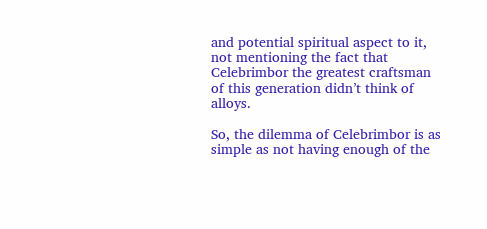and potential spiritual aspect to it, not mentioning the fact that Celebrimbor the greatest craftsman of this generation didn’t think of alloys.

So, the dilemma of Celebrimbor is as simple as not having enough of the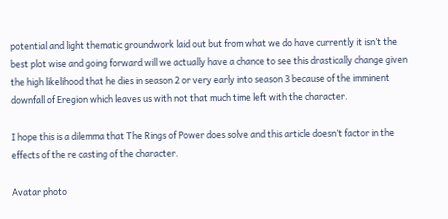potential and light thematic groundwork laid out but from what we do have currently it isn’t the best plot wise and going forward will we actually have a chance to see this drastically change given the high likelihood that he dies in season 2 or very early into season 3 because of the imminent downfall of Eregion which leaves us with not that much time left with the character.

I hope this is a dilemma that The Rings of Power does solve and this article doesn’t factor in the effects of the re casting of the character.

Avatar photo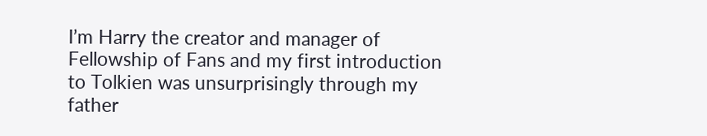I’m Harry the creator and manager of Fellowship of Fans and my first introduction to Tolkien was unsurprisingly through my father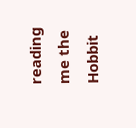reading me the Hobbit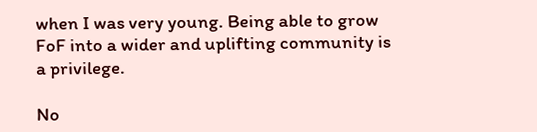when I was very young. Being able to grow FoF into a wider and uplifting community is a privilege.

No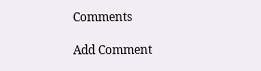Comments

Add Comment